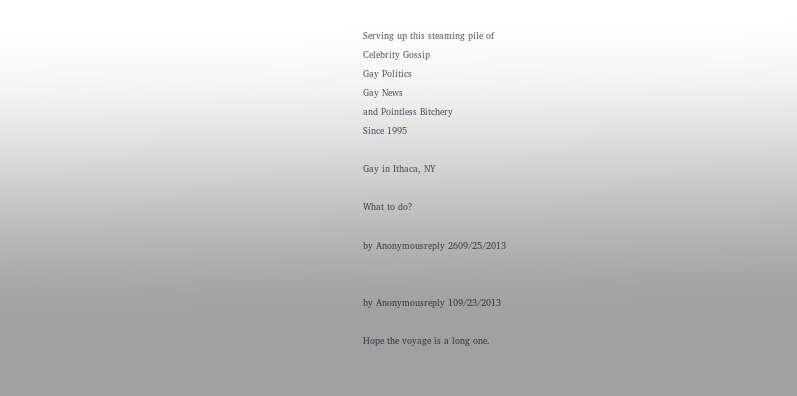Serving up this steaming pile of
Celebrity Gossip
Gay Politics
Gay News
and Pointless Bitchery
Since 1995

Gay in Ithaca, NY

What to do?

by Anonymousreply 2609/25/2013


by Anonymousreply 109/23/2013

Hope the voyage is a long one.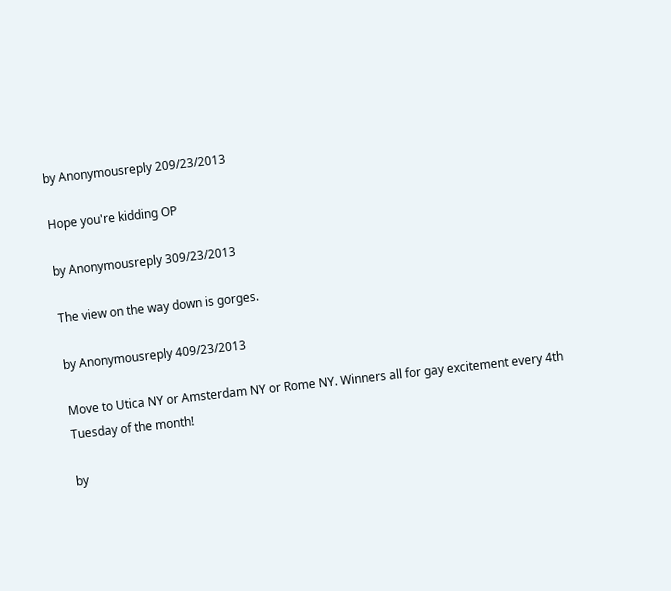by Anonymousreply 209/23/2013

Hope you're kidding OP

by Anonymousreply 309/23/2013

The view on the way down is gorges.

by Anonymousreply 409/23/2013

Move to Utica NY or Amsterdam NY or Rome NY. Winners all for gay excitement every 4th Tuesday of the month!

by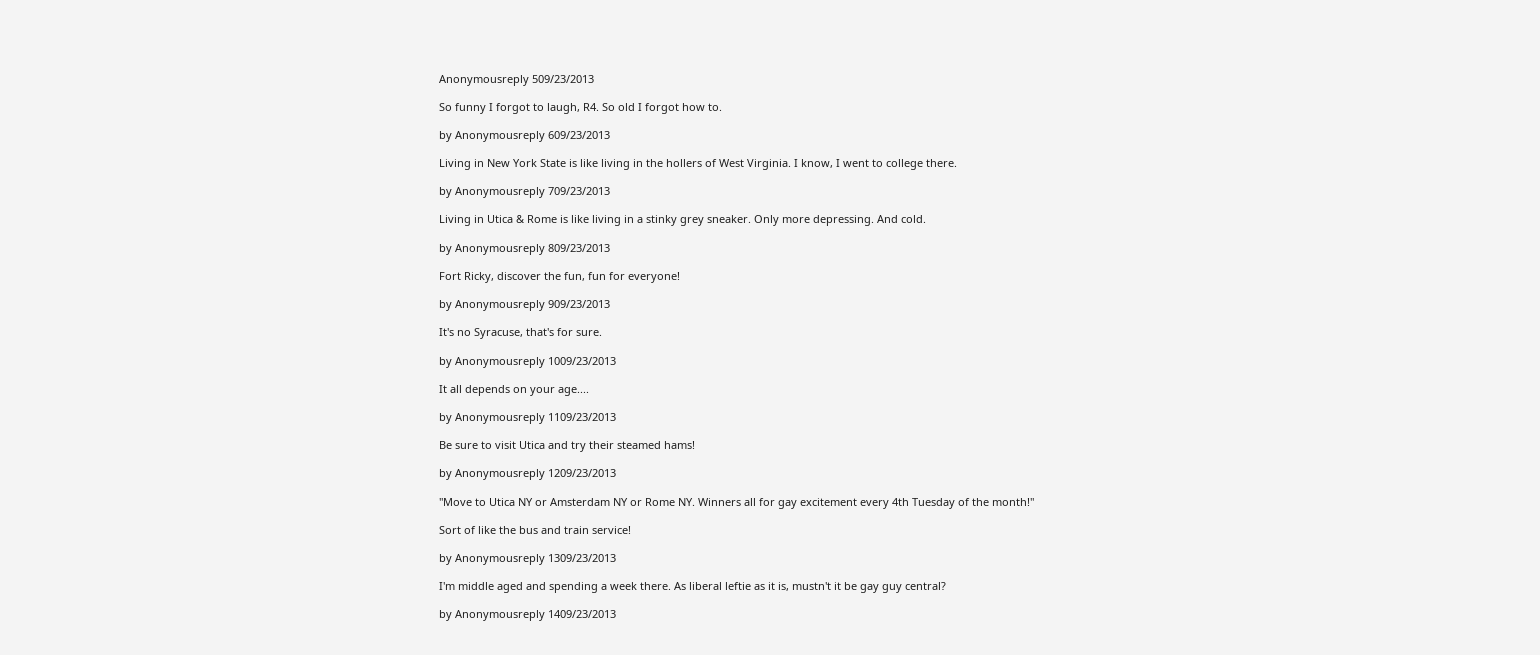Anonymousreply 509/23/2013

So funny I forgot to laugh, R4. So old I forgot how to.

by Anonymousreply 609/23/2013

Living in New York State is like living in the hollers of West Virginia. I know, I went to college there.

by Anonymousreply 709/23/2013

Living in Utica & Rome is like living in a stinky grey sneaker. Only more depressing. And cold.

by Anonymousreply 809/23/2013

Fort Ricky, discover the fun, fun for everyone!

by Anonymousreply 909/23/2013

It's no Syracuse, that's for sure.

by Anonymousreply 1009/23/2013

It all depends on your age....

by Anonymousreply 1109/23/2013

Be sure to visit Utica and try their steamed hams!

by Anonymousreply 1209/23/2013

"Move to Utica NY or Amsterdam NY or Rome NY. Winners all for gay excitement every 4th Tuesday of the month!"

Sort of like the bus and train service!

by Anonymousreply 1309/23/2013

I'm middle aged and spending a week there. As liberal leftie as it is, mustn't it be gay guy central?

by Anonymousreply 1409/23/2013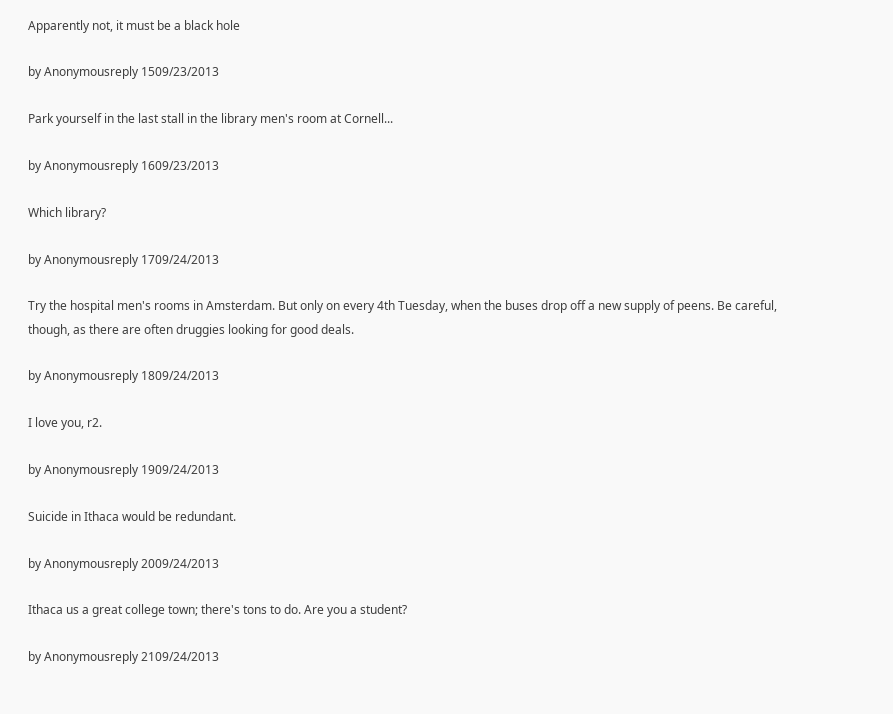Apparently not, it must be a black hole

by Anonymousreply 1509/23/2013

Park yourself in the last stall in the library men's room at Cornell...

by Anonymousreply 1609/23/2013

Which library?

by Anonymousreply 1709/24/2013

Try the hospital men's rooms in Amsterdam. But only on every 4th Tuesday, when the buses drop off a new supply of peens. Be careful, though, as there are often druggies looking for good deals.

by Anonymousreply 1809/24/2013

I love you, r2.

by Anonymousreply 1909/24/2013

Suicide in Ithaca would be redundant.

by Anonymousreply 2009/24/2013

Ithaca us a great college town; there's tons to do. Are you a student?

by Anonymousreply 2109/24/2013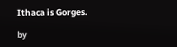Ithaca is Gorges.

by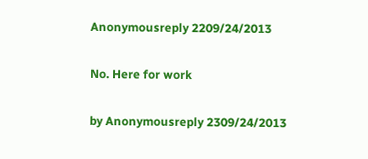Anonymousreply 2209/24/2013

No. Here for work

by Anonymousreply 2309/24/2013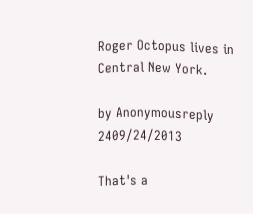Roger Octopus lives in Central New York.

by Anonymousreply 2409/24/2013

That's a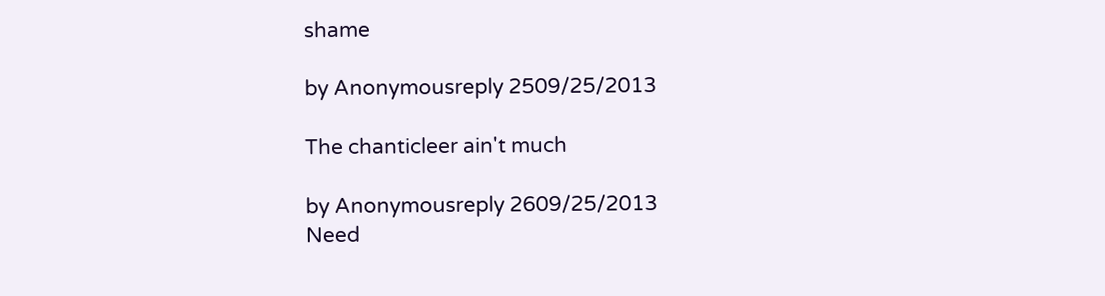shame

by Anonymousreply 2509/25/2013

The chanticleer ain't much

by Anonymousreply 2609/25/2013
Need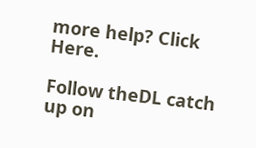more help? Click Here.

Follow theDL catch up on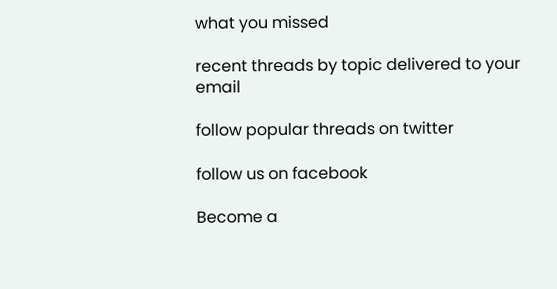what you missed

recent threads by topic delivered to your email

follow popular threads on twitter

follow us on facebook

Become a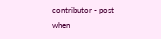contributor - post when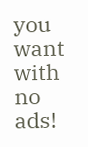you want with no ads!